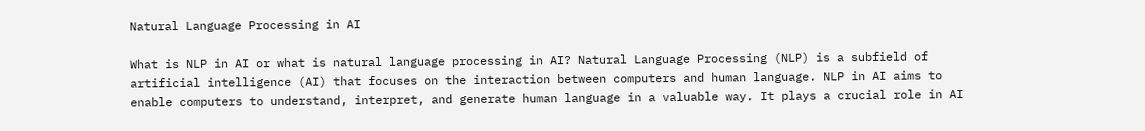Natural Language Processing in AI

What is NLP in AI or what is natural language processing in AI? Natural Language Processing (NLP) is a subfield of artificial intelligence (AI) that focuses on the interaction between computers and human language. NLP in AI aims to enable computers to understand, interpret, and generate human language in a valuable way. It plays a crucial role in AI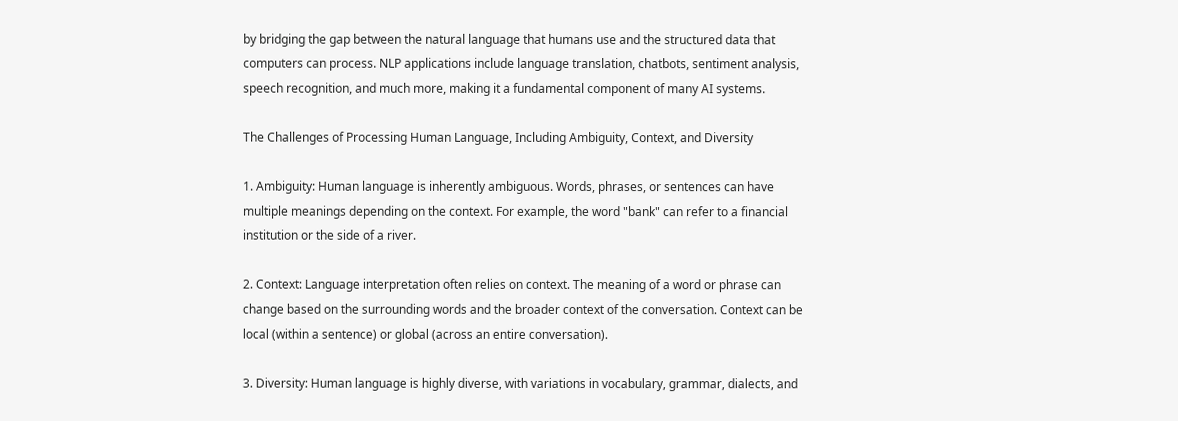by bridging the gap between the natural language that humans use and the structured data that computers can process. NLP applications include language translation, chatbots, sentiment analysis, speech recognition, and much more, making it a fundamental component of many AI systems.

The Challenges of Processing Human Language, Including Ambiguity, Context, and Diversity

1. Ambiguity: Human language is inherently ambiguous. Words, phrases, or sentences can have multiple meanings depending on the context. For example, the word "bank" can refer to a financial institution or the side of a river.

2. Context: Language interpretation often relies on context. The meaning of a word or phrase can change based on the surrounding words and the broader context of the conversation. Context can be local (within a sentence) or global (across an entire conversation).

3. Diversity: Human language is highly diverse, with variations in vocabulary, grammar, dialects, and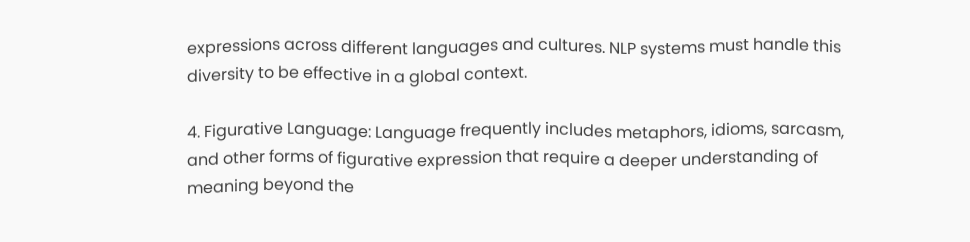expressions across different languages and cultures. NLP systems must handle this diversity to be effective in a global context.

4. Figurative Language: Language frequently includes metaphors, idioms, sarcasm, and other forms of figurative expression that require a deeper understanding of meaning beyond the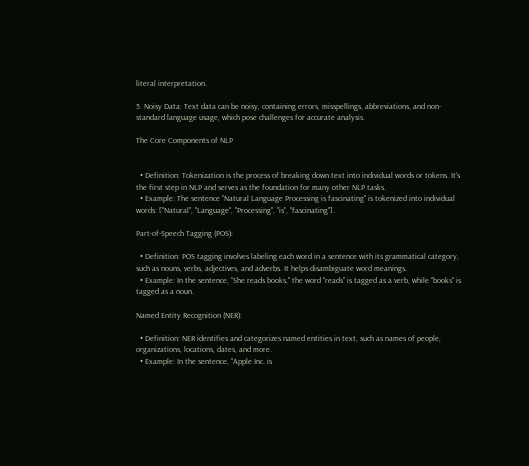literal interpretation.

5. Noisy Data: Text data can be noisy, containing errors, misspellings, abbreviations, and non-standard language usage, which pose challenges for accurate analysis.

The Core Components of NLP


  • Definition: Tokenization is the process of breaking down text into individual words or tokens. It's the first step in NLP and serves as the foundation for many other NLP tasks.
  • Example: The sentence "Natural Language Processing is fascinating" is tokenized into individual words: ["Natural", "Language", "Processing", "is", "fascinating"].

Part-of-Speech Tagging (POS):

  • Definition: POS tagging involves labeling each word in a sentence with its grammatical category, such as nouns, verbs, adjectives, and adverbs. It helps disambiguate word meanings.
  • Example: In the sentence, "She reads books," the word "reads" is tagged as a verb, while "books" is tagged as a noun.

Named Entity Recognition (NER):

  • Definition: NER identifies and categorizes named entities in text, such as names of people, organizations, locations, dates, and more.
  • Example: In the sentence, "Apple Inc. is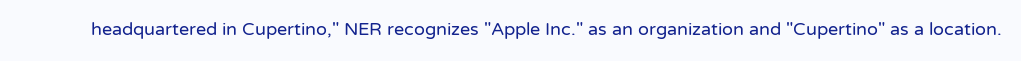headquartered in Cupertino," NER recognizes "Apple Inc." as an organization and "Cupertino" as a location.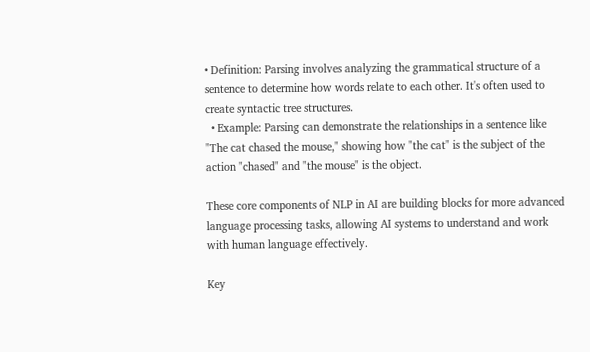• Definition: Parsing involves analyzing the grammatical structure of a sentence to determine how words relate to each other. It's often used to create syntactic tree structures.
  • Example: Parsing can demonstrate the relationships in a sentence like "The cat chased the mouse," showing how "the cat" is the subject of the action "chased" and "the mouse" is the object.

These core components of NLP in AI are building blocks for more advanced language processing tasks, allowing AI systems to understand and work with human language effectively.

Key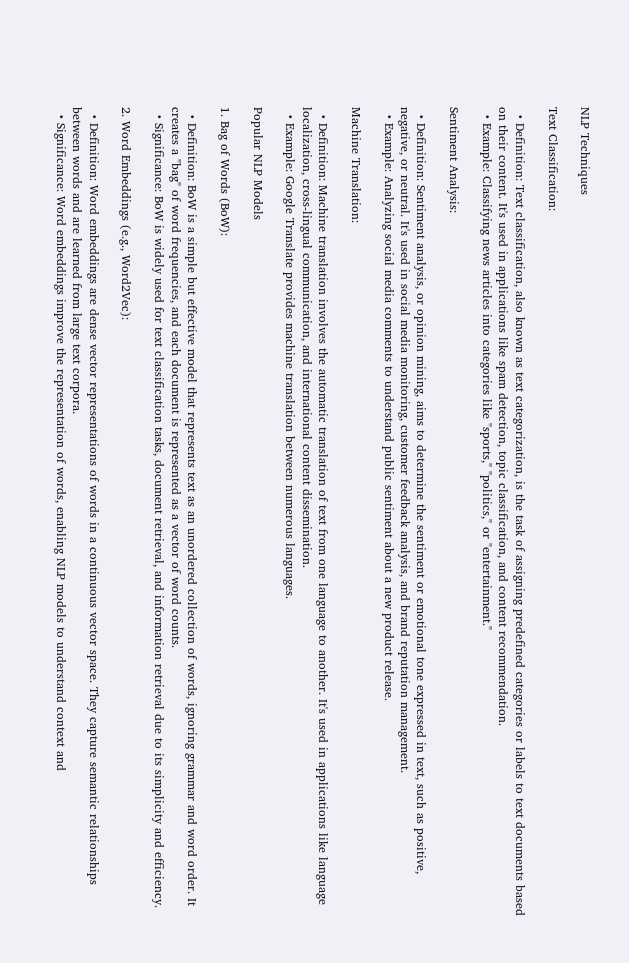NLP Techniques

Text Classification:

  • Definition: Text classification, also known as text categorization, is the task of assigning predefined categories or labels to text documents based on their content. It's used in applications like spam detection, topic classification, and content recommendation.
  • Example: Classifying news articles into categories like "sports," "politics," or "entertainment."

Sentiment Analysis:

  • Definition: Sentiment analysis, or opinion mining, aims to determine the sentiment or emotional tone expressed in text, such as positive, negative, or neutral. It's used in social media monitoring, customer feedback analysis, and brand reputation management.
  • Example: Analyzing social media comments to understand public sentiment about a new product release.

Machine Translation:

  • Definition: Machine translation involves the automatic translation of text from one language to another. It's used in applications like language localization, cross-lingual communication, and international content dissemination.
  • Example: Google Translate provides machine translation between numerous languages.

Popular NLP Models

1. Bag of Words (BoW):

  • Definition: BoW is a simple but effective model that represents text as an unordered collection of words, ignoring grammar and word order. It creates a "bag" of word frequencies, and each document is represented as a vector of word counts.
  • Significance: BoW is widely used for text classification tasks, document retrieval, and information retrieval due to its simplicity and efficiency.

2. Word Embeddings (e.g., Word2Vec):

  • Definition: Word embeddings are dense vector representations of words in a continuous vector space. They capture semantic relationships between words and are learned from large text corpora.
  • Significance: Word embeddings improve the representation of words, enabling NLP models to understand context and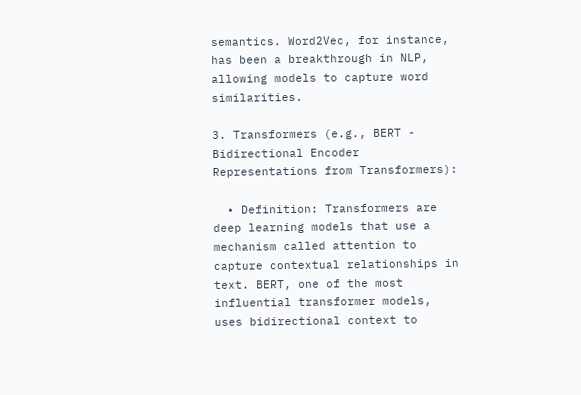semantics. Word2Vec, for instance, has been a breakthrough in NLP, allowing models to capture word similarities.

3. Transformers (e.g., BERT - Bidirectional Encoder Representations from Transformers):

  • Definition: Transformers are deep learning models that use a mechanism called attention to capture contextual relationships in text. BERT, one of the most influential transformer models, uses bidirectional context to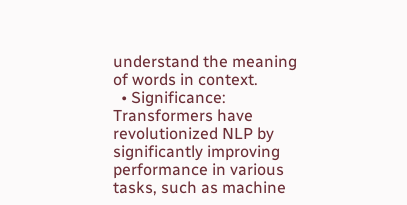understand the meaning of words in context.
  • Significance: Transformers have revolutionized NLP by significantly improving performance in various tasks, such as machine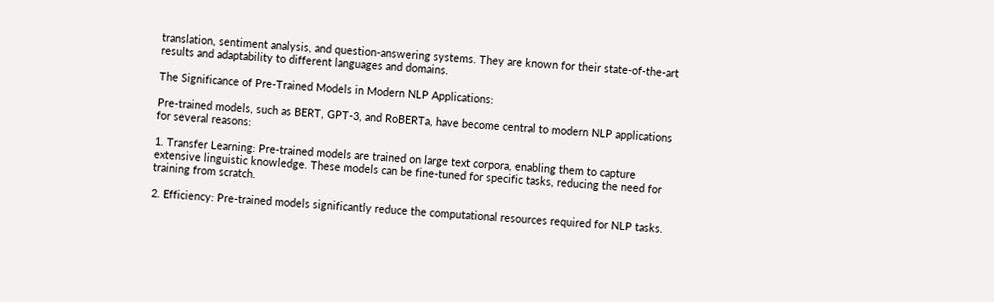translation, sentiment analysis, and question-answering systems. They are known for their state-of-the-art results and adaptability to different languages and domains.

The Significance of Pre-Trained Models in Modern NLP Applications:

Pre-trained models, such as BERT, GPT-3, and RoBERTa, have become central to modern NLP applications for several reasons:

1. Transfer Learning: Pre-trained models are trained on large text corpora, enabling them to capture extensive linguistic knowledge. These models can be fine-tuned for specific tasks, reducing the need for training from scratch.

2. Efficiency: Pre-trained models significantly reduce the computational resources required for NLP tasks.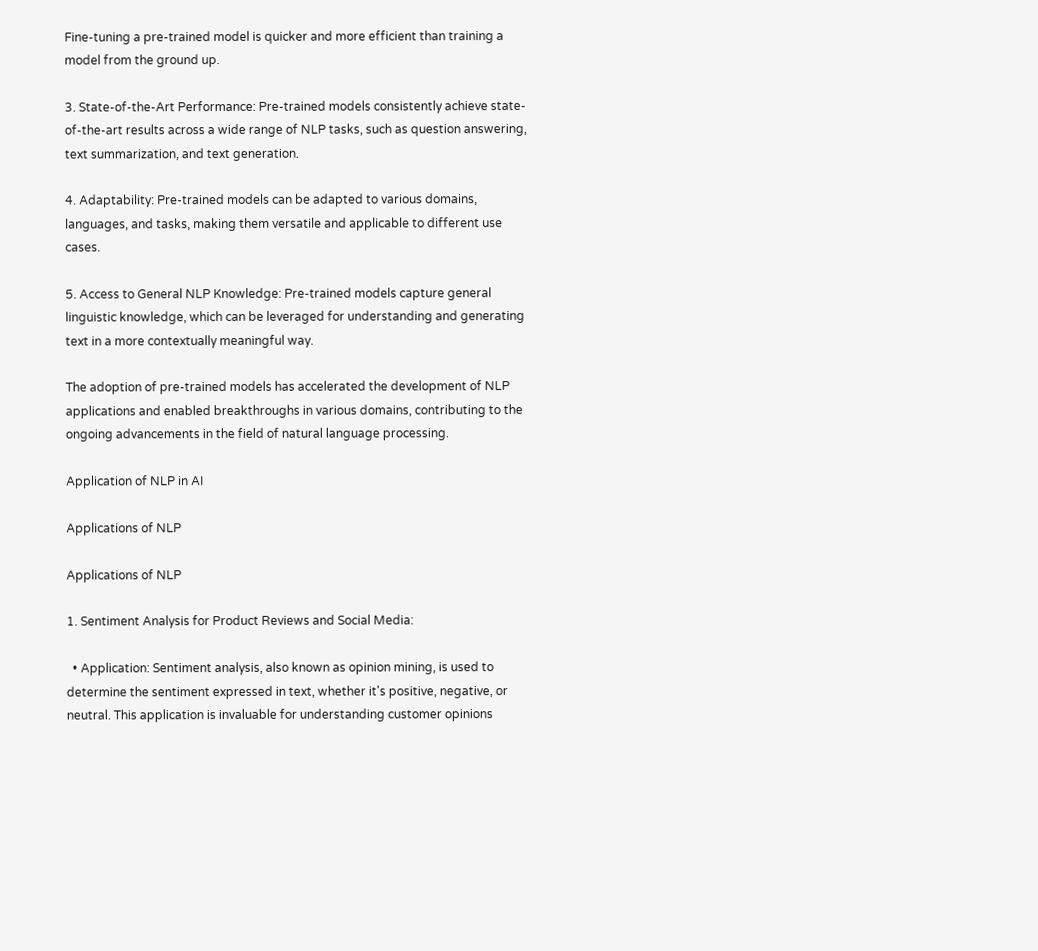Fine-tuning a pre-trained model is quicker and more efficient than training a model from the ground up.

3. State-of-the-Art Performance: Pre-trained models consistently achieve state-of-the-art results across a wide range of NLP tasks, such as question answering, text summarization, and text generation.

4. Adaptability: Pre-trained models can be adapted to various domains, languages, and tasks, making them versatile and applicable to different use cases.

5. Access to General NLP Knowledge: Pre-trained models capture general linguistic knowledge, which can be leveraged for understanding and generating text in a more contextually meaningful way.

The adoption of pre-trained models has accelerated the development of NLP applications and enabled breakthroughs in various domains, contributing to the ongoing advancements in the field of natural language processing.

Application of NLP in AI

Applications of NLP

Applications of NLP

1. Sentiment Analysis for Product Reviews and Social Media:

  • Application: Sentiment analysis, also known as opinion mining, is used to determine the sentiment expressed in text, whether it's positive, negative, or neutral. This application is invaluable for understanding customer opinions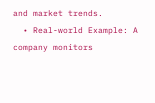and market trends.
  • Real-world Example: A company monitors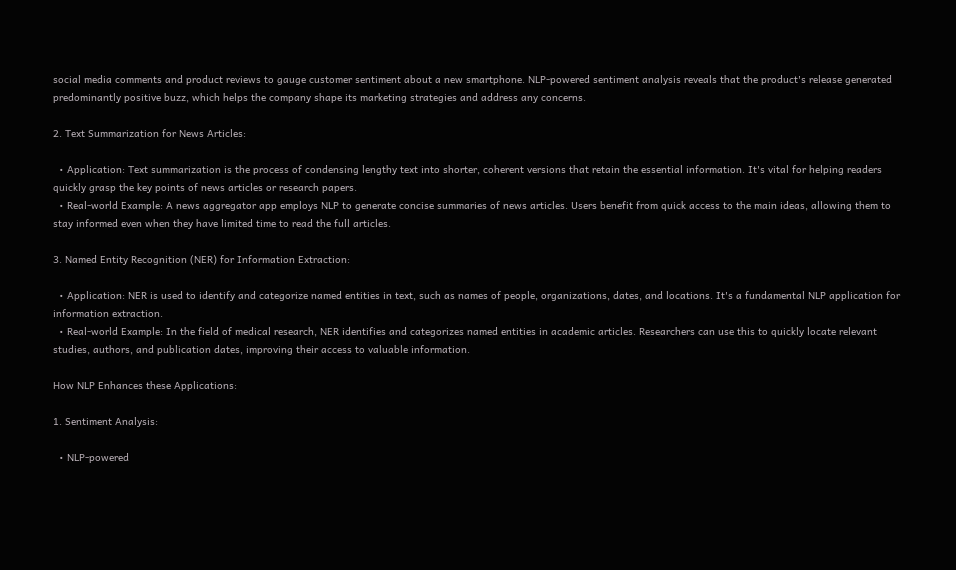social media comments and product reviews to gauge customer sentiment about a new smartphone. NLP-powered sentiment analysis reveals that the product's release generated predominantly positive buzz, which helps the company shape its marketing strategies and address any concerns.

2. Text Summarization for News Articles:

  • Application: Text summarization is the process of condensing lengthy text into shorter, coherent versions that retain the essential information. It's vital for helping readers quickly grasp the key points of news articles or research papers.
  • Real-world Example: A news aggregator app employs NLP to generate concise summaries of news articles. Users benefit from quick access to the main ideas, allowing them to stay informed even when they have limited time to read the full articles.

3. Named Entity Recognition (NER) for Information Extraction:

  • Application: NER is used to identify and categorize named entities in text, such as names of people, organizations, dates, and locations. It's a fundamental NLP application for information extraction.
  • Real-world Example: In the field of medical research, NER identifies and categorizes named entities in academic articles. Researchers can use this to quickly locate relevant studies, authors, and publication dates, improving their access to valuable information.

How NLP Enhances these Applications:

1. Sentiment Analysis:

  • NLP-powered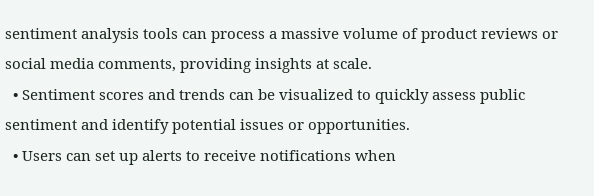sentiment analysis tools can process a massive volume of product reviews or social media comments, providing insights at scale.
  • Sentiment scores and trends can be visualized to quickly assess public sentiment and identify potential issues or opportunities.
  • Users can set up alerts to receive notifications when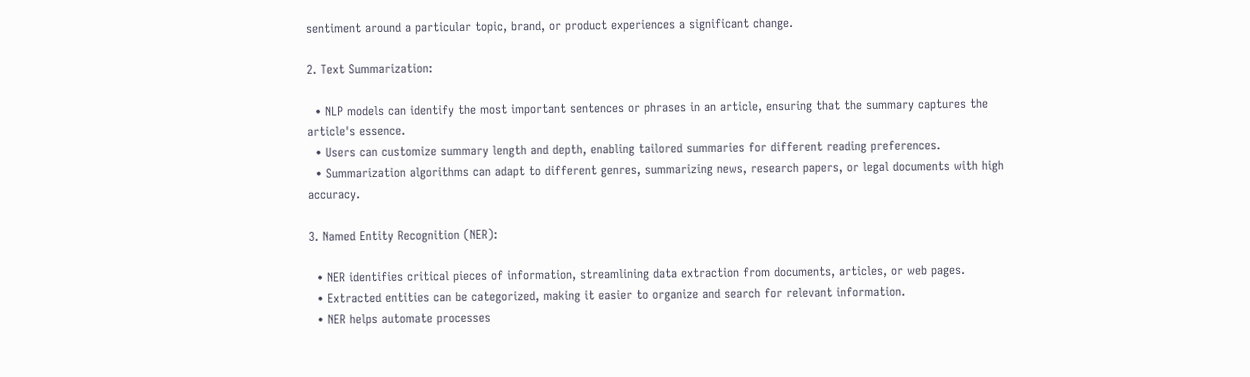sentiment around a particular topic, brand, or product experiences a significant change.

2. Text Summarization:

  • NLP models can identify the most important sentences or phrases in an article, ensuring that the summary captures the article's essence.
  • Users can customize summary length and depth, enabling tailored summaries for different reading preferences.
  • Summarization algorithms can adapt to different genres, summarizing news, research papers, or legal documents with high accuracy.

3. Named Entity Recognition (NER):

  • NER identifies critical pieces of information, streamlining data extraction from documents, articles, or web pages.
  • Extracted entities can be categorized, making it easier to organize and search for relevant information.
  • NER helps automate processes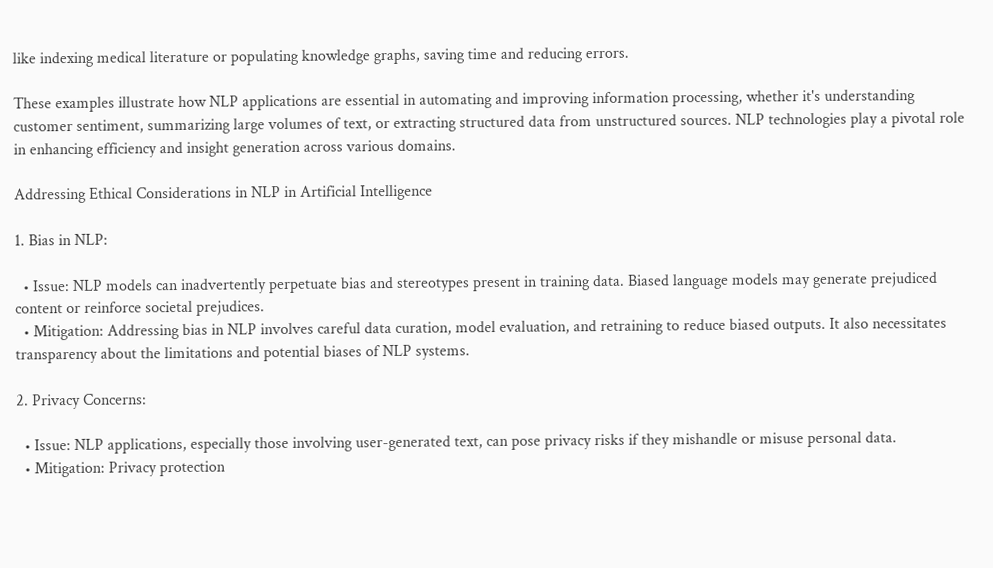like indexing medical literature or populating knowledge graphs, saving time and reducing errors.

These examples illustrate how NLP applications are essential in automating and improving information processing, whether it's understanding customer sentiment, summarizing large volumes of text, or extracting structured data from unstructured sources. NLP technologies play a pivotal role in enhancing efficiency and insight generation across various domains.

Addressing Ethical Considerations in NLP in Artificial Intelligence

1. Bias in NLP:

  • Issue: NLP models can inadvertently perpetuate bias and stereotypes present in training data. Biased language models may generate prejudiced content or reinforce societal prejudices.
  • Mitigation: Addressing bias in NLP involves careful data curation, model evaluation, and retraining to reduce biased outputs. It also necessitates transparency about the limitations and potential biases of NLP systems.

2. Privacy Concerns:

  • Issue: NLP applications, especially those involving user-generated text, can pose privacy risks if they mishandle or misuse personal data.
  • Mitigation: Privacy protection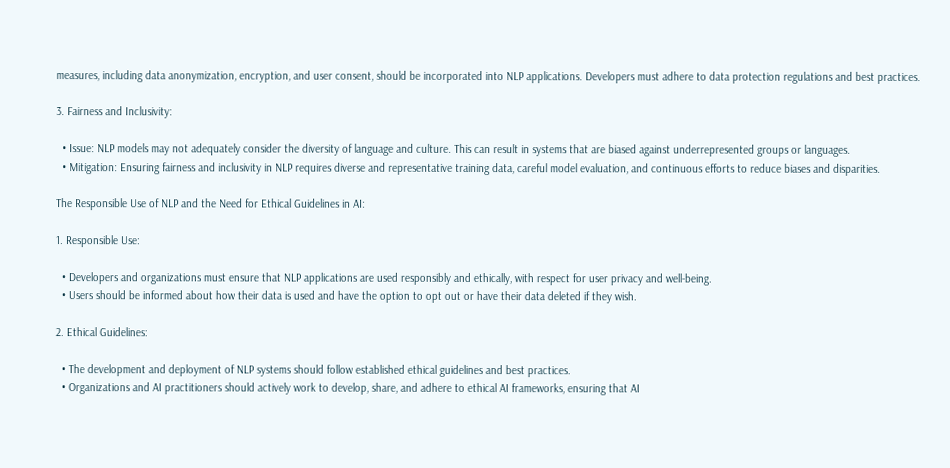measures, including data anonymization, encryption, and user consent, should be incorporated into NLP applications. Developers must adhere to data protection regulations and best practices.

3. Fairness and Inclusivity:

  • Issue: NLP models may not adequately consider the diversity of language and culture. This can result in systems that are biased against underrepresented groups or languages.
  • Mitigation: Ensuring fairness and inclusivity in NLP requires diverse and representative training data, careful model evaluation, and continuous efforts to reduce biases and disparities.

The Responsible Use of NLP and the Need for Ethical Guidelines in AI:

1. Responsible Use:

  • Developers and organizations must ensure that NLP applications are used responsibly and ethically, with respect for user privacy and well-being.
  • Users should be informed about how their data is used and have the option to opt out or have their data deleted if they wish.

2. Ethical Guidelines:

  • The development and deployment of NLP systems should follow established ethical guidelines and best practices.
  • Organizations and AI practitioners should actively work to develop, share, and adhere to ethical AI frameworks, ensuring that AI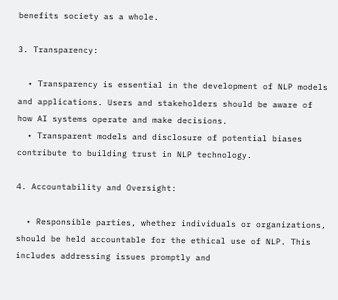benefits society as a whole.

3. Transparency:

  • Transparency is essential in the development of NLP models and applications. Users and stakeholders should be aware of how AI systems operate and make decisions.
  • Transparent models and disclosure of potential biases contribute to building trust in NLP technology.

4. Accountability and Oversight:

  • Responsible parties, whether individuals or organizations, should be held accountable for the ethical use of NLP. This includes addressing issues promptly and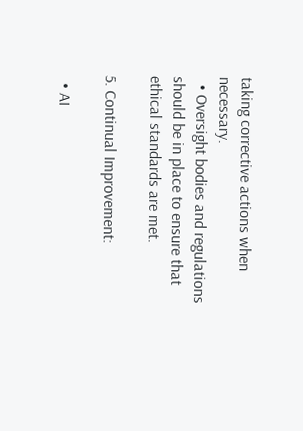taking corrective actions when necessary.
  • Oversight bodies and regulations should be in place to ensure that ethical standards are met.

5. Continual Improvement:

  • AI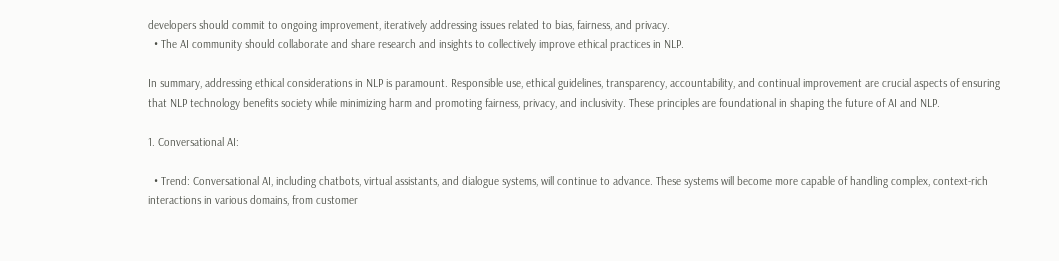developers should commit to ongoing improvement, iteratively addressing issues related to bias, fairness, and privacy.
  • The AI community should collaborate and share research and insights to collectively improve ethical practices in NLP.

In summary, addressing ethical considerations in NLP is paramount. Responsible use, ethical guidelines, transparency, accountability, and continual improvement are crucial aspects of ensuring that NLP technology benefits society while minimizing harm and promoting fairness, privacy, and inclusivity. These principles are foundational in shaping the future of AI and NLP.

1. Conversational AI:

  • Trend: Conversational AI, including chatbots, virtual assistants, and dialogue systems, will continue to advance. These systems will become more capable of handling complex, context-rich interactions in various domains, from customer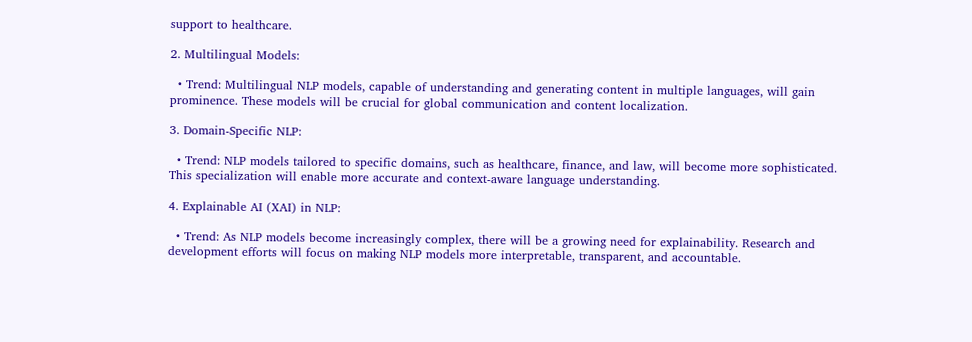support to healthcare.

2. Multilingual Models:

  • Trend: Multilingual NLP models, capable of understanding and generating content in multiple languages, will gain prominence. These models will be crucial for global communication and content localization.

3. Domain-Specific NLP:

  • Trend: NLP models tailored to specific domains, such as healthcare, finance, and law, will become more sophisticated. This specialization will enable more accurate and context-aware language understanding.

4. Explainable AI (XAI) in NLP:

  • Trend: As NLP models become increasingly complex, there will be a growing need for explainability. Research and development efforts will focus on making NLP models more interpretable, transparent, and accountable.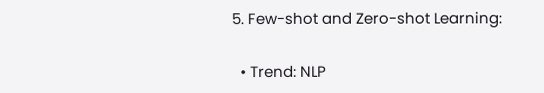5. Few-shot and Zero-shot Learning:

  • Trend: NLP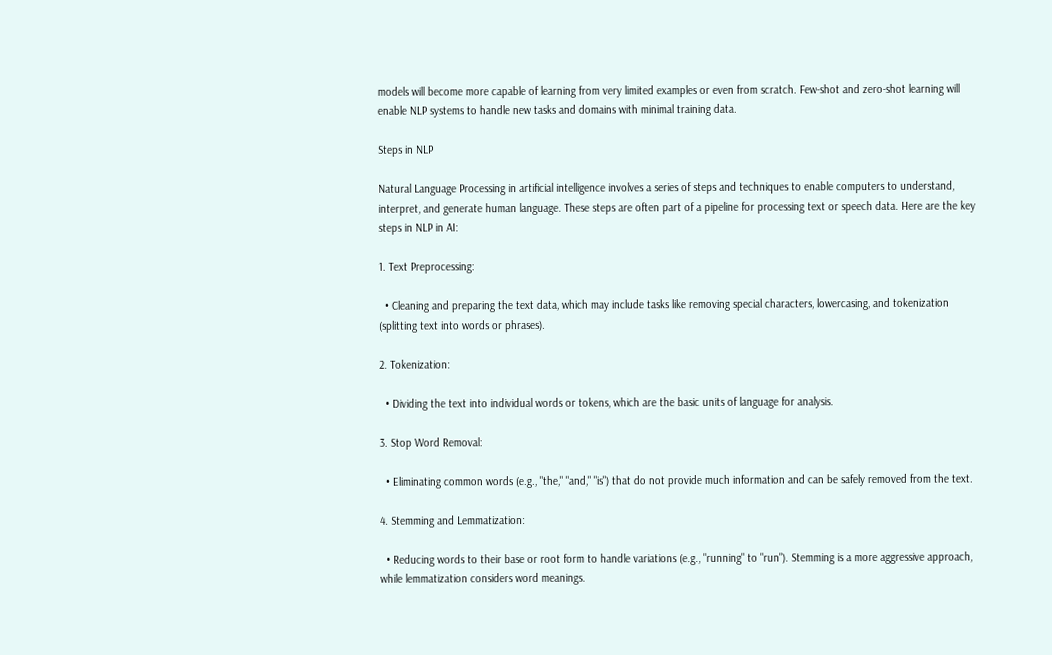models will become more capable of learning from very limited examples or even from scratch. Few-shot and zero-shot learning will enable NLP systems to handle new tasks and domains with minimal training data.

Steps in NLP

Natural Language Processing in artificial intelligence involves a series of steps and techniques to enable computers to understand, interpret, and generate human language. These steps are often part of a pipeline for processing text or speech data. Here are the key steps in NLP in AI:

1. Text Preprocessing:

  • Cleaning and preparing the text data, which may include tasks like removing special characters, lowercasing, and tokenization (splitting text into words or phrases).

2. Tokenization:

  • Dividing the text into individual words or tokens, which are the basic units of language for analysis.

3. Stop Word Removal:

  • Eliminating common words (e.g., "the," "and," "is") that do not provide much information and can be safely removed from the text.

4. Stemming and Lemmatization:

  • Reducing words to their base or root form to handle variations (e.g., "running" to "run"). Stemming is a more aggressive approach, while lemmatization considers word meanings.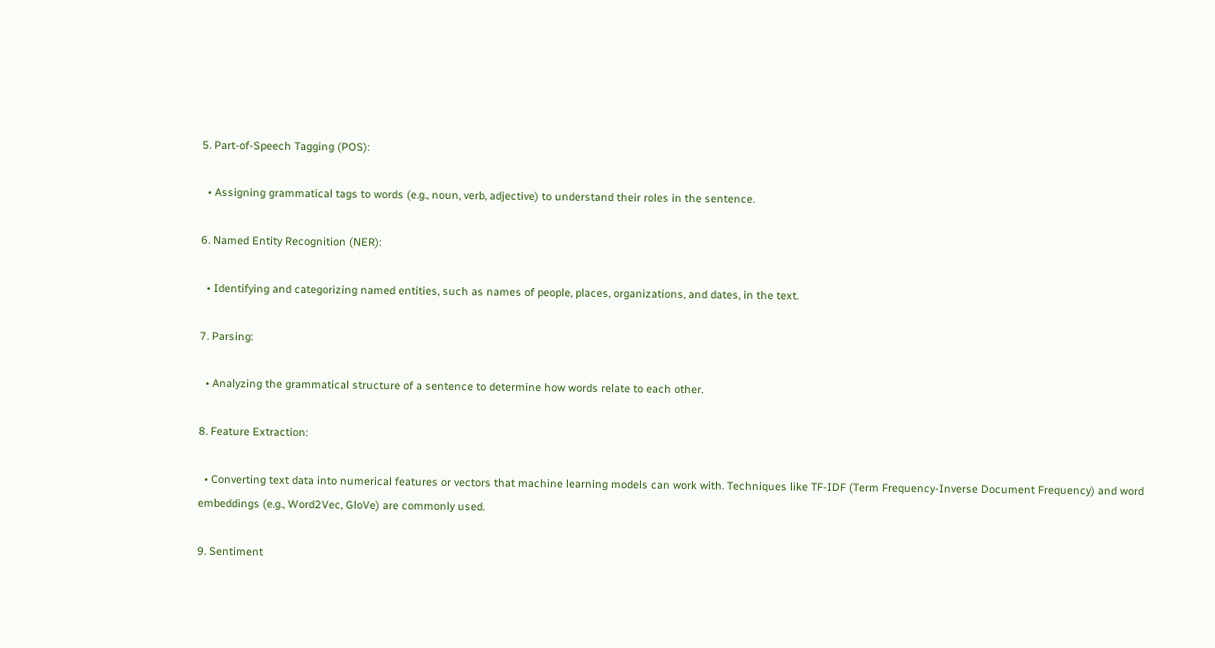5. Part-of-Speech Tagging (POS):

  • Assigning grammatical tags to words (e.g., noun, verb, adjective) to understand their roles in the sentence.

6. Named Entity Recognition (NER):

  • Identifying and categorizing named entities, such as names of people, places, organizations, and dates, in the text.

7. Parsing:

  • Analyzing the grammatical structure of a sentence to determine how words relate to each other.

8. Feature Extraction:

  • Converting text data into numerical features or vectors that machine learning models can work with. Techniques like TF-IDF (Term Frequency-Inverse Document Frequency) and word embeddings (e.g., Word2Vec, GloVe) are commonly used.

9. Sentiment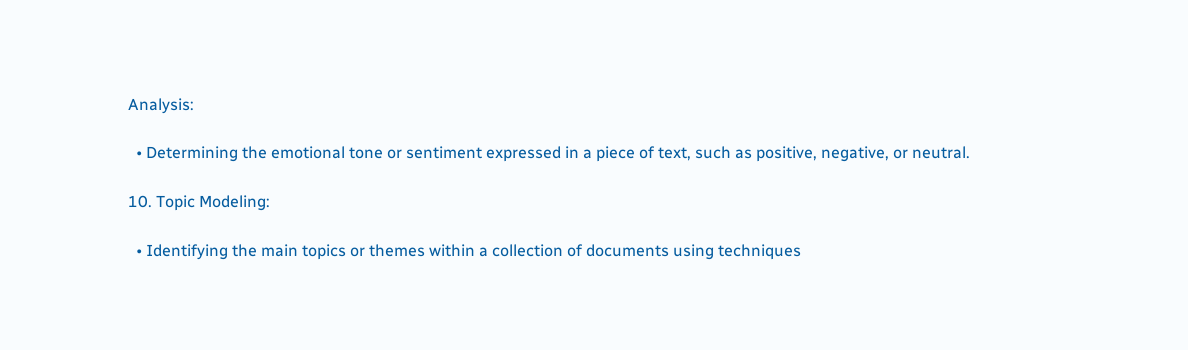Analysis:

  • Determining the emotional tone or sentiment expressed in a piece of text, such as positive, negative, or neutral.

10. Topic Modeling:

  • Identifying the main topics or themes within a collection of documents using techniques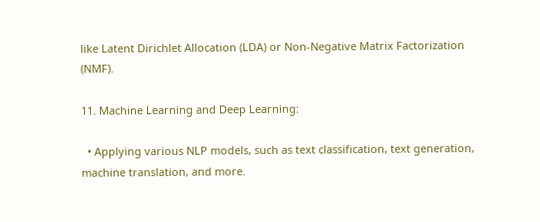like Latent Dirichlet Allocation (LDA) or Non-Negative Matrix Factorization (NMF).

11. Machine Learning and Deep Learning:

  • Applying various NLP models, such as text classification, text generation, machine translation, and more.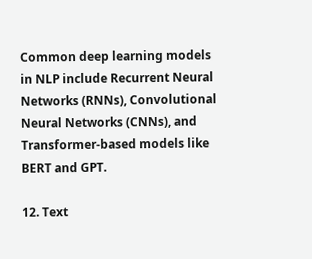Common deep learning models in NLP include Recurrent Neural Networks (RNNs), Convolutional Neural Networks (CNNs), and Transformer-based models like BERT and GPT.

12. Text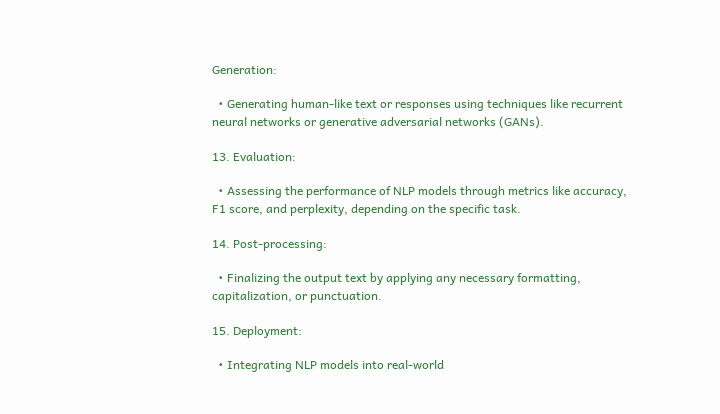Generation:

  • Generating human-like text or responses using techniques like recurrent neural networks or generative adversarial networks (GANs).

13. Evaluation:

  • Assessing the performance of NLP models through metrics like accuracy, F1 score, and perplexity, depending on the specific task.

14. Post-processing:

  • Finalizing the output text by applying any necessary formatting, capitalization, or punctuation.

15. Deployment:

  • Integrating NLP models into real-world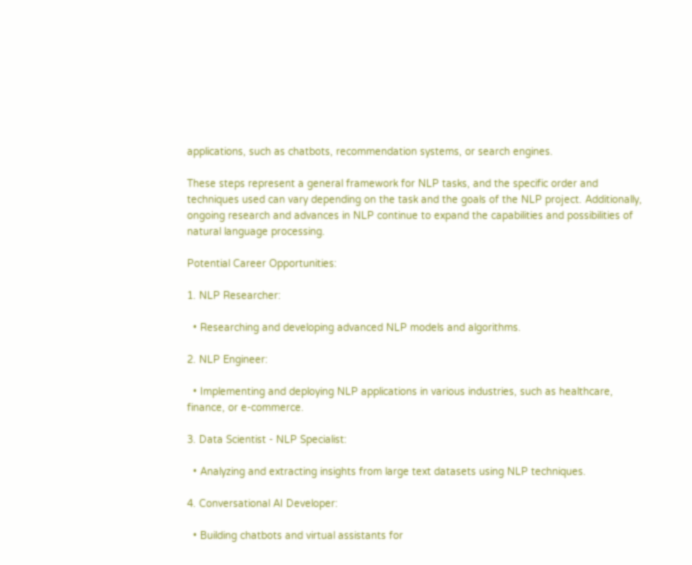applications, such as chatbots, recommendation systems, or search engines.

These steps represent a general framework for NLP tasks, and the specific order and techniques used can vary depending on the task and the goals of the NLP project. Additionally, ongoing research and advances in NLP continue to expand the capabilities and possibilities of natural language processing.

Potential Career Opportunities:

1. NLP Researcher:

  • Researching and developing advanced NLP models and algorithms.

2. NLP Engineer:

  • Implementing and deploying NLP applications in various industries, such as healthcare, finance, or e-commerce.

3. Data Scientist - NLP Specialist:

  • Analyzing and extracting insights from large text datasets using NLP techniques.

4. Conversational AI Developer:

  • Building chatbots and virtual assistants for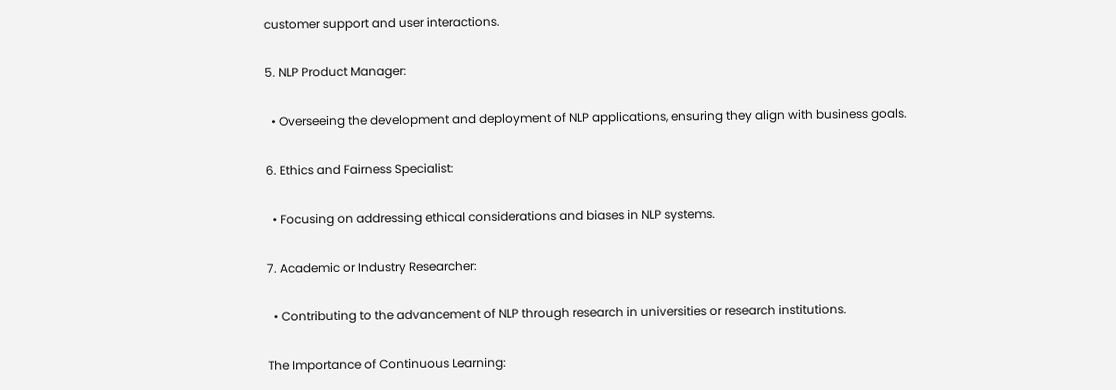customer support and user interactions.

5. NLP Product Manager:

  • Overseeing the development and deployment of NLP applications, ensuring they align with business goals.

6. Ethics and Fairness Specialist:

  • Focusing on addressing ethical considerations and biases in NLP systems.

7. Academic or Industry Researcher:

  • Contributing to the advancement of NLP through research in universities or research institutions.

The Importance of Continuous Learning: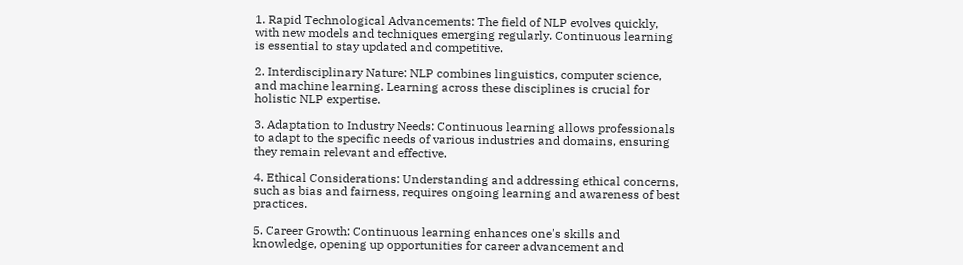1. Rapid Technological Advancements: The field of NLP evolves quickly, with new models and techniques emerging regularly. Continuous learning is essential to stay updated and competitive.

2. Interdisciplinary Nature: NLP combines linguistics, computer science, and machine learning. Learning across these disciplines is crucial for holistic NLP expertise.

3. Adaptation to Industry Needs: Continuous learning allows professionals to adapt to the specific needs of various industries and domains, ensuring they remain relevant and effective.

4. Ethical Considerations: Understanding and addressing ethical concerns, such as bias and fairness, requires ongoing learning and awareness of best practices.

5. Career Growth: Continuous learning enhances one's skills and knowledge, opening up opportunities for career advancement and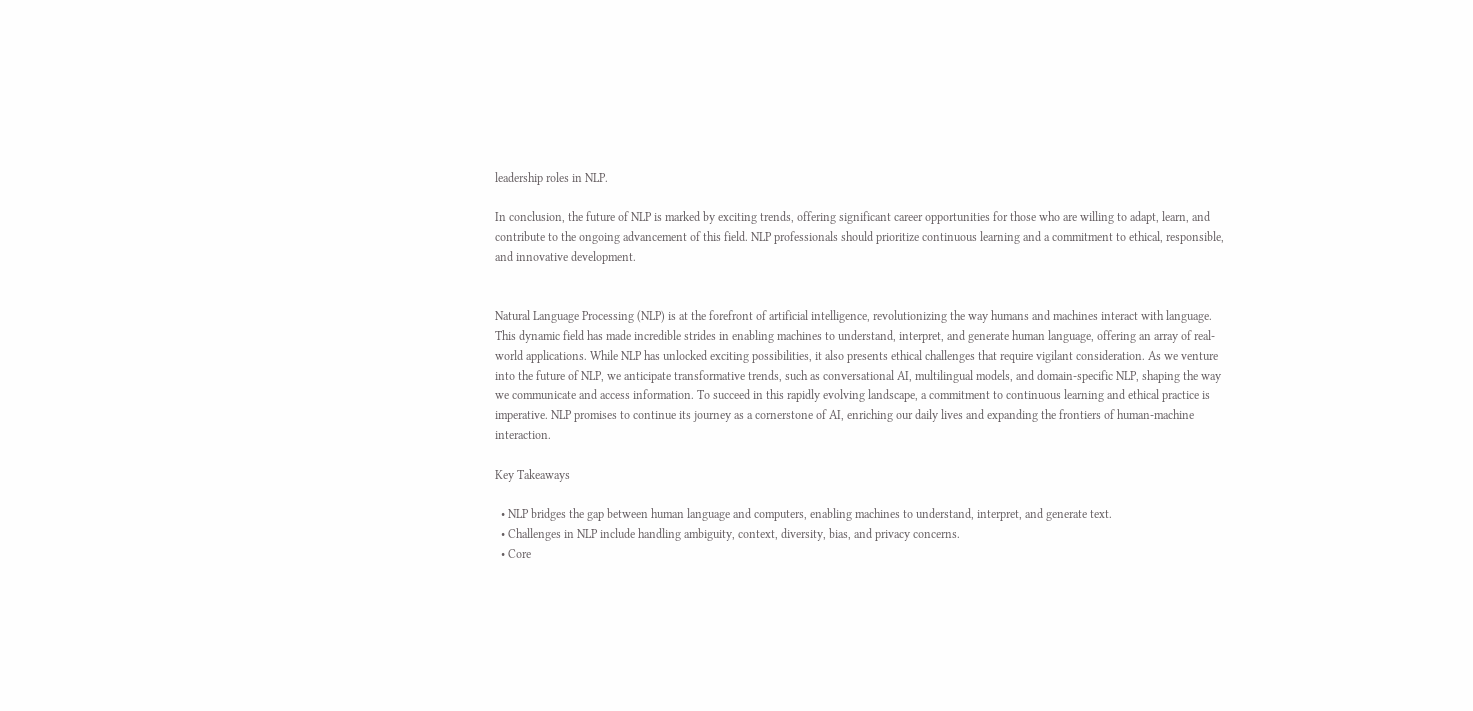leadership roles in NLP.

In conclusion, the future of NLP is marked by exciting trends, offering significant career opportunities for those who are willing to adapt, learn, and contribute to the ongoing advancement of this field. NLP professionals should prioritize continuous learning and a commitment to ethical, responsible, and innovative development.


Natural Language Processing (NLP) is at the forefront of artificial intelligence, revolutionizing the way humans and machines interact with language. This dynamic field has made incredible strides in enabling machines to understand, interpret, and generate human language, offering an array of real-world applications. While NLP has unlocked exciting possibilities, it also presents ethical challenges that require vigilant consideration. As we venture into the future of NLP, we anticipate transformative trends, such as conversational AI, multilingual models, and domain-specific NLP, shaping the way we communicate and access information. To succeed in this rapidly evolving landscape, a commitment to continuous learning and ethical practice is imperative. NLP promises to continue its journey as a cornerstone of AI, enriching our daily lives and expanding the frontiers of human-machine interaction.

Key Takeaways

  • NLP bridges the gap between human language and computers, enabling machines to understand, interpret, and generate text.
  • Challenges in NLP include handling ambiguity, context, diversity, bias, and privacy concerns.
  • Core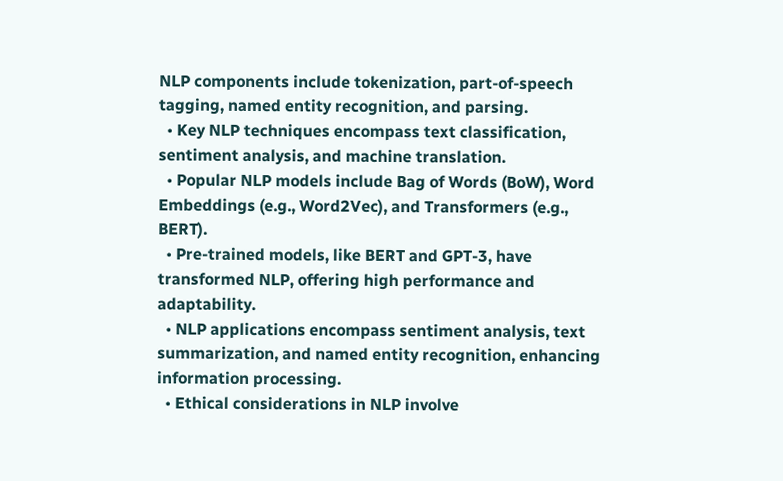NLP components include tokenization, part-of-speech tagging, named entity recognition, and parsing.
  • Key NLP techniques encompass text classification, sentiment analysis, and machine translation.
  • Popular NLP models include Bag of Words (BoW), Word Embeddings (e.g., Word2Vec), and Transformers (e.g., BERT).
  • Pre-trained models, like BERT and GPT-3, have transformed NLP, offering high performance and adaptability.
  • NLP applications encompass sentiment analysis, text summarization, and named entity recognition, enhancing information processing.
  • Ethical considerations in NLP involve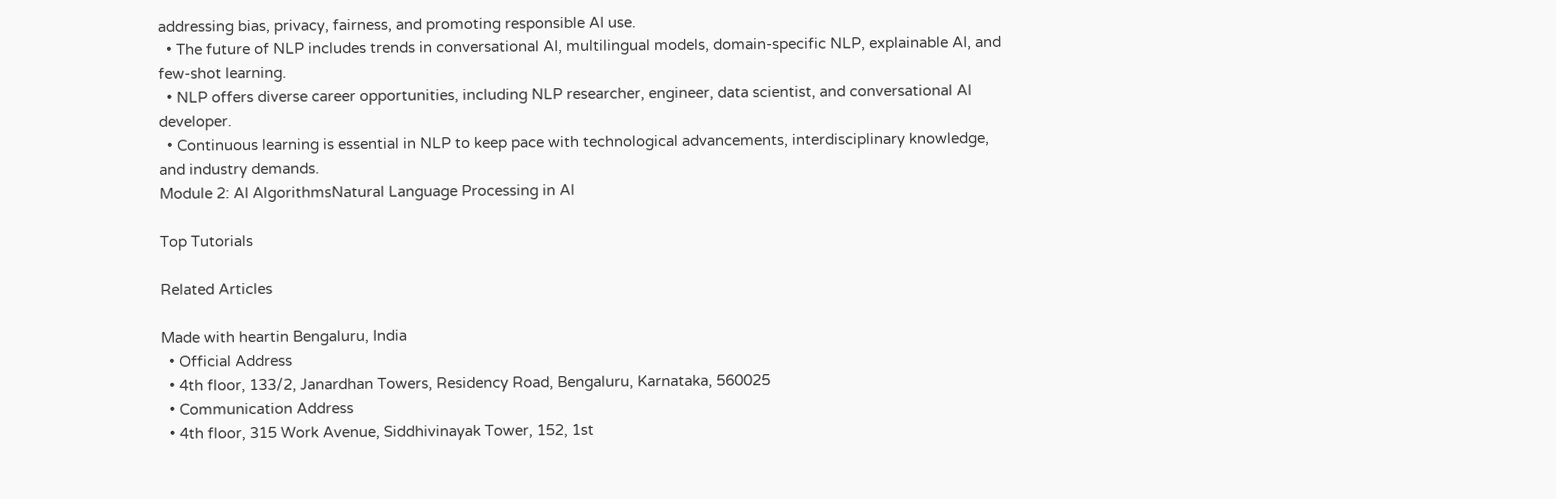addressing bias, privacy, fairness, and promoting responsible AI use.
  • The future of NLP includes trends in conversational AI, multilingual models, domain-specific NLP, explainable AI, and few-shot learning.
  • NLP offers diverse career opportunities, including NLP researcher, engineer, data scientist, and conversational AI developer.
  • Continuous learning is essential in NLP to keep pace with technological advancements, interdisciplinary knowledge, and industry demands.
Module 2: AI AlgorithmsNatural Language Processing in AI

Top Tutorials

Related Articles

Made with heartin Bengaluru, India
  • Official Address
  • 4th floor, 133/2, Janardhan Towers, Residency Road, Bengaluru, Karnataka, 560025
  • Communication Address
  • 4th floor, 315 Work Avenue, Siddhivinayak Tower, 152, 1st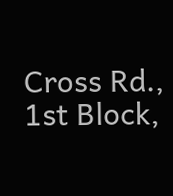Cross Rd., 1st Block,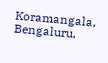Koramangala, Bengaluru,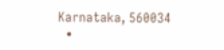Karnataka, 560034
  •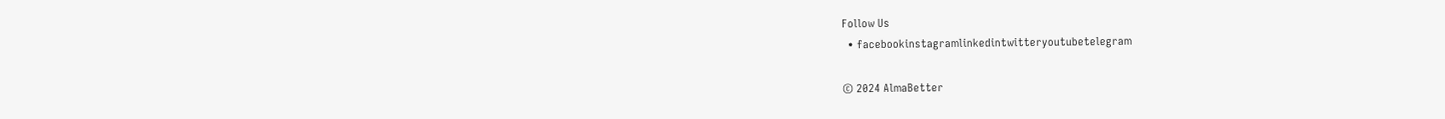Follow Us
  • facebookinstagramlinkedintwitteryoutubetelegram

© 2024 AlmaBetter